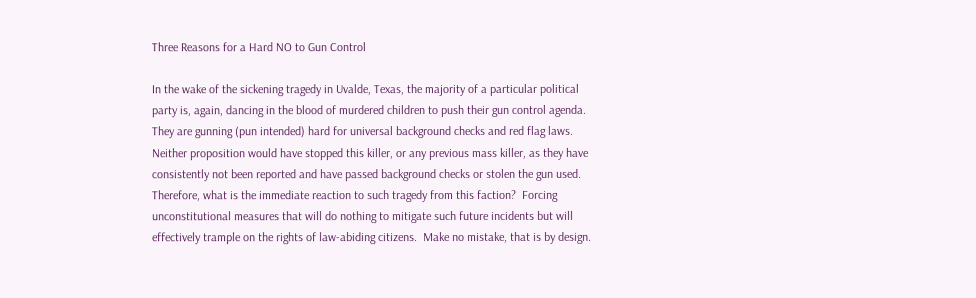Three Reasons for a Hard NO to Gun Control

In the wake of the sickening tragedy in Uvalde, Texas, the majority of a particular political party is, again, dancing in the blood of murdered children to push their gun control agenda.  They are gunning (pun intended) hard for universal background checks and red flag laws.  Neither proposition would have stopped this killer, or any previous mass killer, as they have consistently not been reported and have passed background checks or stolen the gun used.  Therefore, what is the immediate reaction to such tragedy from this faction?  Forcing unconstitutional measures that will do nothing to mitigate such future incidents but will effectively trample on the rights of law-abiding citizens.  Make no mistake, that is by design.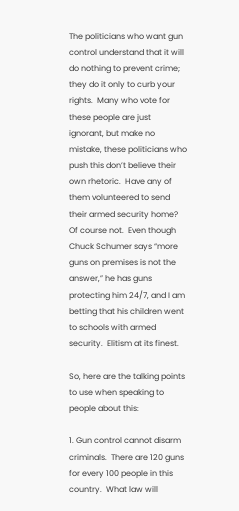The politicians who want gun control understand that it will do nothing to prevent crime; they do it only to curb your rights.  Many who vote for these people are just ignorant, but make no mistake, these politicians who push this don’t believe their own rhetoric.  Have any of them volunteered to send their armed security home?  Of course not.  Even though Chuck Schumer says “more guns on premises is not the answer,” he has guns protecting him 24/7, and I am betting that his children went to schools with armed security.  Elitism at its finest.

So, here are the talking points to use when speaking to people about this:

1. Gun control cannot disarm criminals.  There are 120 guns for every 100 people in this country.  What law will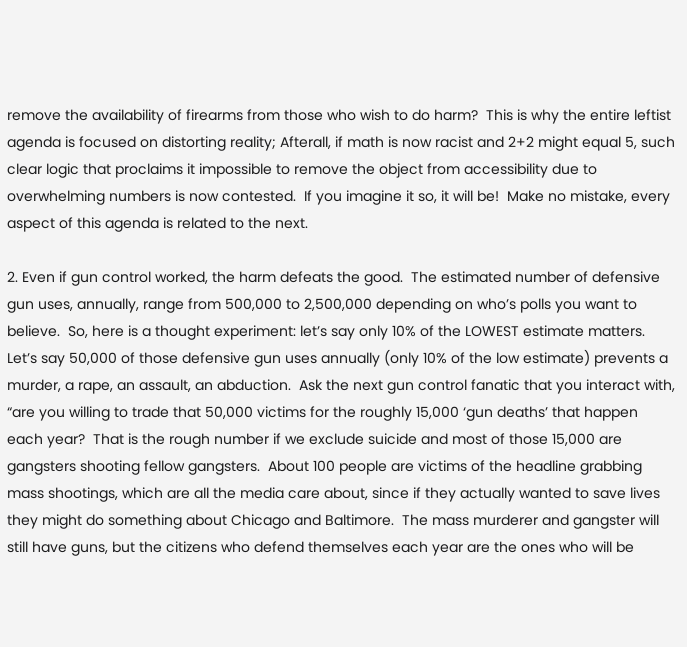remove the availability of firearms from those who wish to do harm?  This is why the entire leftist agenda is focused on distorting reality; Afterall, if math is now racist and 2+2 might equal 5, such clear logic that proclaims it impossible to remove the object from accessibility due to overwhelming numbers is now contested.  If you imagine it so, it will be!  Make no mistake, every aspect of this agenda is related to the next.

2. Even if gun control worked, the harm defeats the good.  The estimated number of defensive gun uses, annually, range from 500,000 to 2,500,000 depending on who’s polls you want to believe.  So, here is a thought experiment: let’s say only 10% of the LOWEST estimate matters.  Let’s say 50,000 of those defensive gun uses annually (only 10% of the low estimate) prevents a murder, a rape, an assault, an abduction.  Ask the next gun control fanatic that you interact with, “are you willing to trade that 50,000 victims for the roughly 15,000 ‘gun deaths’ that happen each year?  That is the rough number if we exclude suicide and most of those 15,000 are gangsters shooting fellow gangsters.  About 100 people are victims of the headline grabbing mass shootings, which are all the media care about, since if they actually wanted to save lives they might do something about Chicago and Baltimore.  The mass murderer and gangster will still have guns, but the citizens who defend themselves each year are the ones who will be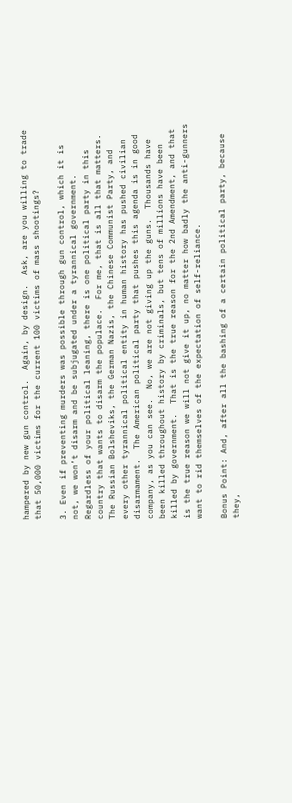hampered by new gun control.  Again, by design.  Ask, are you willing to trade that 50,000 victims for the current 100 victims of mass shootings?

3. Even if preventing murders was possible through gun control, which it is not, we won’t disarm and be subjugated under a tyrannical government.  Regardless of your political leaning, there is one political party in this country that wants to disarm the populace.  For me, that is all that matters.  The Russian Bolsheviks, the German Nazis, the Chinese Communist Party, and every other tyrannical political entity in human history has pushed civilian disarmament.  The American political party that pushes this agenda is in good company, as you can see.  No, we are not giving up the guns.  Thousands have been killed throughout history by criminals, but tens of millions have been killed by government.  That is the true reason for the 2nd Amendment, and that is the true reason we will not give it up, no matter how badly the anti-gunners want to rid themselves of the expectation of self-reliance.

Bonus Point: And, after all the bashing of a certain political party, because they,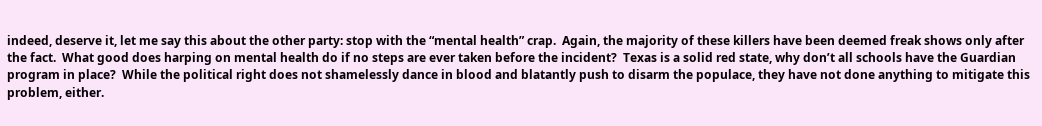indeed, deserve it, let me say this about the other party: stop with the “mental health” crap.  Again, the majority of these killers have been deemed freak shows only after the fact.  What good does harping on mental health do if no steps are ever taken before the incident?  Texas is a solid red state, why don’t all schools have the Guardian program in place?  While the political right does not shamelessly dance in blood and blatantly push to disarm the populace, they have not done anything to mitigate this problem, either.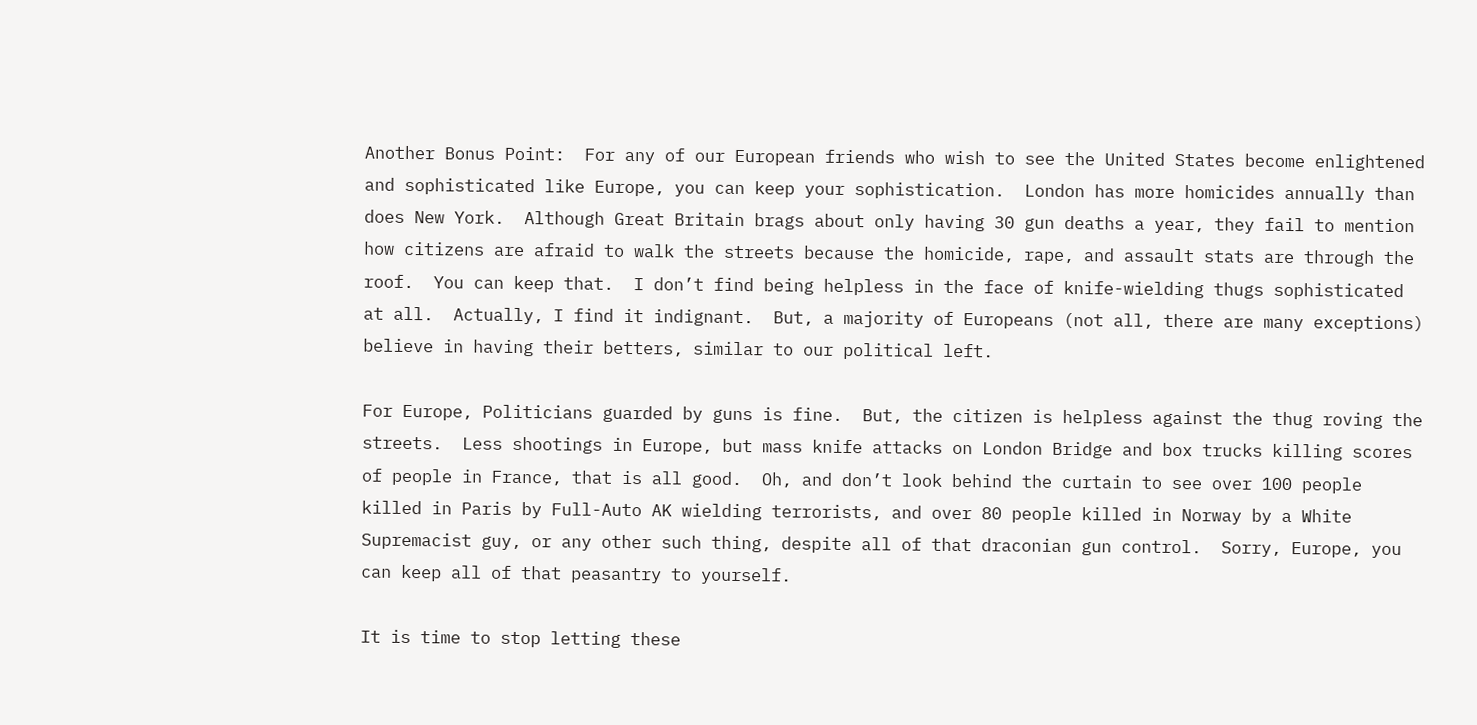Another Bonus Point:  For any of our European friends who wish to see the United States become enlightened and sophisticated like Europe, you can keep your sophistication.  London has more homicides annually than does New York.  Although Great Britain brags about only having 30 gun deaths a year, they fail to mention how citizens are afraid to walk the streets because the homicide, rape, and assault stats are through the roof.  You can keep that.  I don’t find being helpless in the face of knife-wielding thugs sophisticated at all.  Actually, I find it indignant.  But, a majority of Europeans (not all, there are many exceptions) believe in having their betters, similar to our political left.

For Europe, Politicians guarded by guns is fine.  But, the citizen is helpless against the thug roving the streets.  Less shootings in Europe, but mass knife attacks on London Bridge and box trucks killing scores of people in France, that is all good.  Oh, and don’t look behind the curtain to see over 100 people killed in Paris by Full-Auto AK wielding terrorists, and over 80 people killed in Norway by a White Supremacist guy, or any other such thing, despite all of that draconian gun control.  Sorry, Europe, you can keep all of that peasantry to yourself.

It is time to stop letting these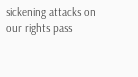sickening attacks on our rights pass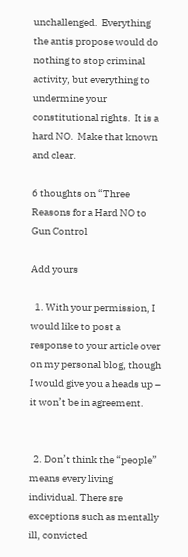unchallenged.  Everything the antis propose would do nothing to stop criminal activity, but everything to undermine your constitutional rights.  It is a hard NO.  Make that known and clear.

6 thoughts on “Three Reasons for a Hard NO to Gun Control

Add yours

  1. With your permission, I would like to post a response to your article over on my personal blog, though I would give you a heads up – it won’t be in agreement.


  2. Don’t think the “people” means every living individual. There sre exceptions such as mentally ill, convicted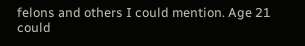felons and others I could mention. Age 21 could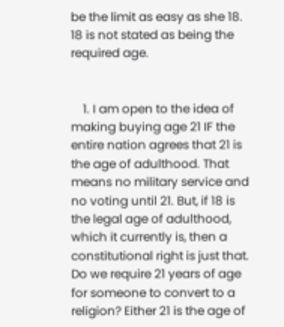be the limit as easy as she 18. 18 is not stated as being the required age.


    1. I am open to the idea of making buying age 21 IF the entire nation agrees that 21 is the age of adulthood. That means no military service and no voting until 21. But, if 18 is the legal age of adulthood, which it currently is, then a constitutional right is just that. Do we require 21 years of age for someone to convert to a religion? Either 21 is the age of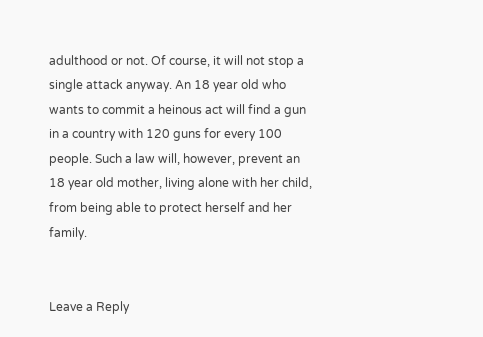adulthood or not. Of course, it will not stop a single attack anyway. An 18 year old who wants to commit a heinous act will find a gun in a country with 120 guns for every 100 people. Such a law will, however, prevent an 18 year old mother, living alone with her child, from being able to protect herself and her family.


Leave a Reply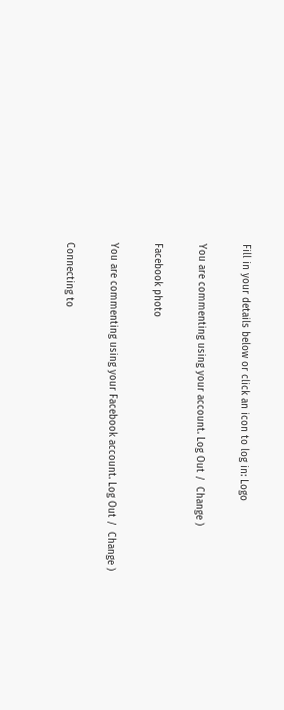Fill in your details below or click an icon to log in: Logo

You are commenting using your account. Log Out /  Change )

Facebook photo

You are commenting using your Facebook account. Log Out /  Change )

Connecting to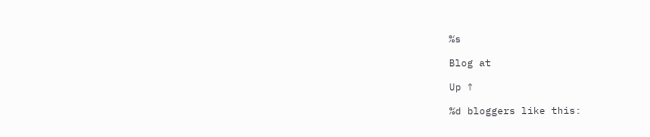%s

Blog at

Up ↑

%d bloggers like this: